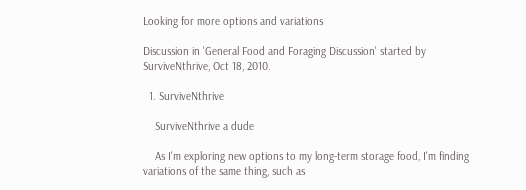Looking for more options and variations

Discussion in 'General Food and Foraging Discussion' started by SurviveNthrive, Oct 18, 2010.

  1. SurviveNthrive

    SurviveNthrive a dude

    As I'm exploring new options to my long-term storage food, I'm finding variations of the same thing, such as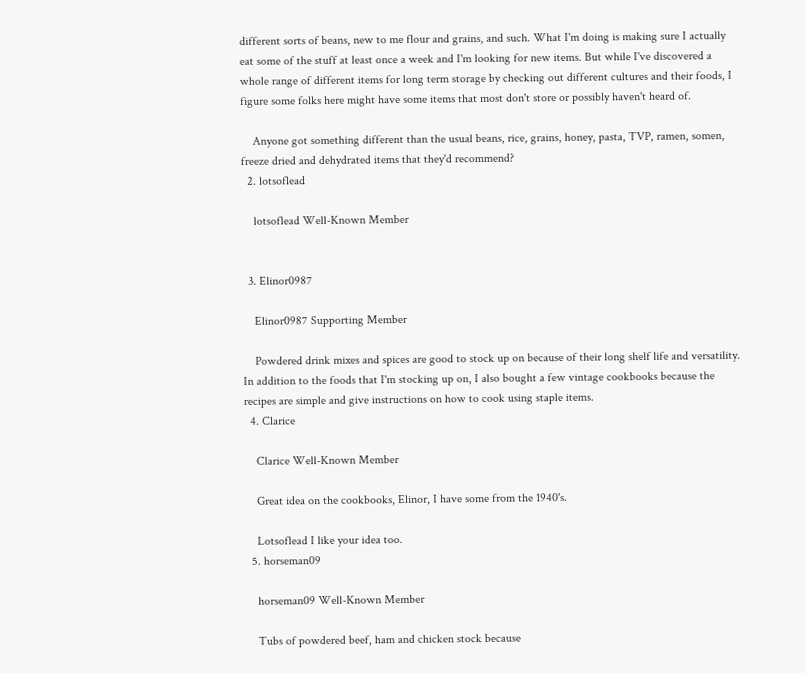different sorts of beans, new to me flour and grains, and such. What I'm doing is making sure I actually eat some of the stuff at least once a week and I'm looking for new items. But while I've discovered a whole range of different items for long term storage by checking out different cultures and their foods, I figure some folks here might have some items that most don't store or possibly haven't heard of.

    Anyone got something different than the usual beans, rice, grains, honey, pasta, TVP, ramen, somen, freeze dried and dehydrated items that they'd recommend?
  2. lotsoflead

    lotsoflead Well-Known Member


  3. Elinor0987

    Elinor0987 Supporting Member

    Powdered drink mixes and spices are good to stock up on because of their long shelf life and versatility. In addition to the foods that I'm stocking up on, I also bought a few vintage cookbooks because the recipes are simple and give instructions on how to cook using staple items.
  4. Clarice

    Clarice Well-Known Member

    Great idea on the cookbooks, Elinor, I have some from the 1940's.

    Lotsoflead I like your idea too.
  5. horseman09

    horseman09 Well-Known Member

    Tubs of powdered beef, ham and chicken stock because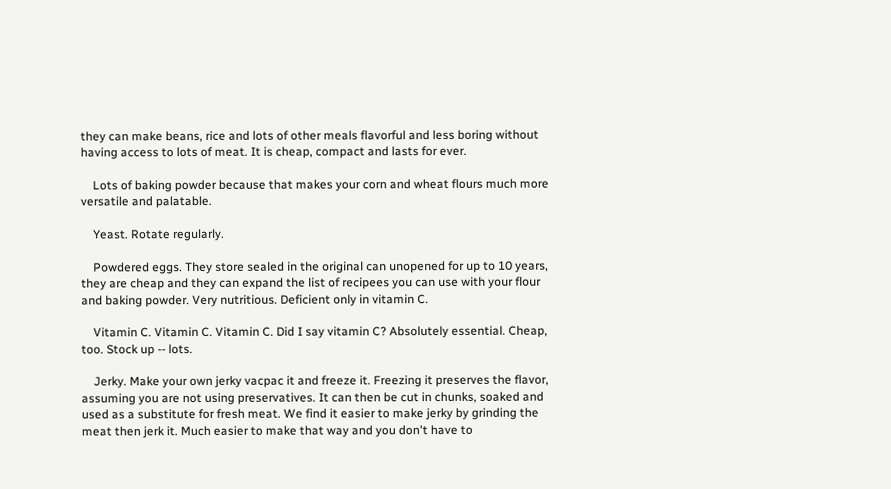they can make beans, rice and lots of other meals flavorful and less boring without having access to lots of meat. It is cheap, compact and lasts for ever.

    Lots of baking powder because that makes your corn and wheat flours much more versatile and palatable.

    Yeast. Rotate regularly.

    Powdered eggs. They store sealed in the original can unopened for up to 10 years, they are cheap and they can expand the list of recipees you can use with your flour and baking powder. Very nutritious. Deficient only in vitamin C.

    Vitamin C. Vitamin C. Vitamin C. Did I say vitamin C? Absolutely essential. Cheap, too. Stock up -- lots.

    Jerky. Make your own jerky vacpac it and freeze it. Freezing it preserves the flavor, assuming you are not using preservatives. It can then be cut in chunks, soaked and used as a substitute for fresh meat. We find it easier to make jerky by grinding the meat then jerk it. Much easier to make that way and you don't have to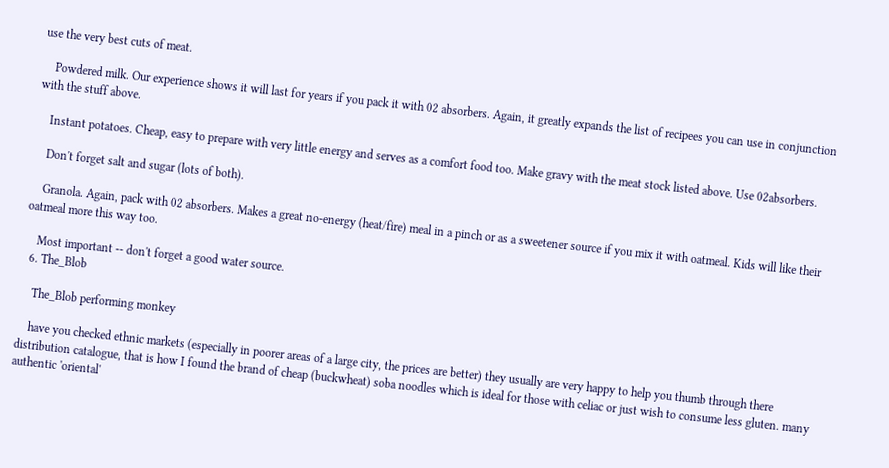use the very best cuts of meat.

    Powdered milk. Our experience shows it will last for years if you pack it with 02 absorbers. Again, it greatly expands the list of recipees you can use in conjunction with the stuff above.

    Instant potatoes. Cheap, easy to prepare with very little energy and serves as a comfort food too. Make gravy with the meat stock listed above. Use 02absorbers.

    Don't forget salt and sugar (lots of both).

    Granola. Again, pack with 02 absorbers. Makes a great no-energy (heat/fire) meal in a pinch or as a sweetener source if you mix it with oatmeal. Kids will like their oatmeal more this way too.

    Most important -- don't forget a good water source.
  6. The_Blob

    The_Blob performing monkey

    have you checked ethnic markets (especially in poorer areas of a large city, the prices are better) they usually are very happy to help you thumb through there distribution catalogue, that is how I found the brand of cheap (buckwheat) soba noodles which is ideal for those with celiac or just wish to consume less gluten. many authentic 'oriental'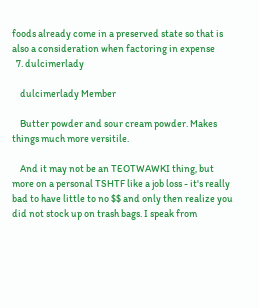foods already come in a preserved state so that is also a consideration when factoring in expense
  7. dulcimerlady

    dulcimerlady Member

    Butter powder and sour cream powder. Makes things much more versitile.

    And it may not be an TEOTWAWKI thing, but more on a personal TSHTF like a job loss - it's really bad to have little to no $$ and only then realize you did not stock up on trash bags. I speak from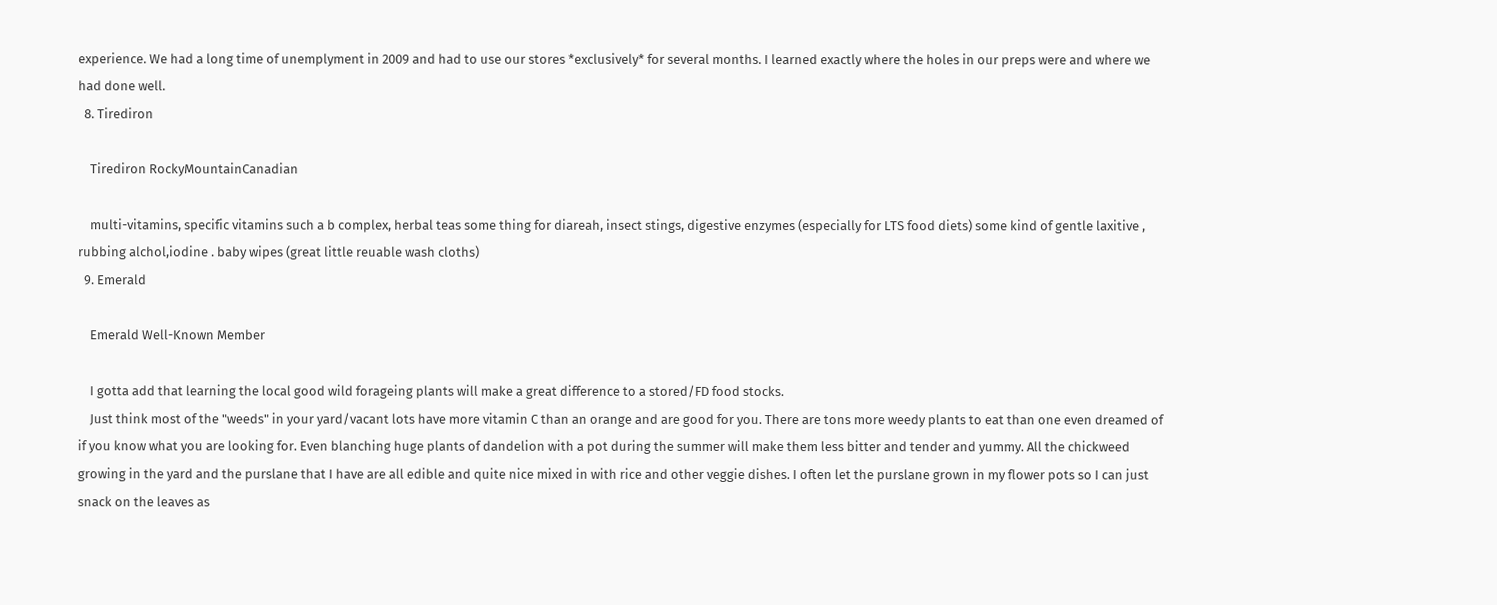experience. We had a long time of unemplyment in 2009 and had to use our stores *exclusively* for several months. I learned exactly where the holes in our preps were and where we had done well.
  8. Tirediron

    Tirediron RockyMountainCanadian

    multi-vitamins, specific vitamins such a b complex, herbal teas some thing for diareah, insect stings, digestive enzymes (especially for LTS food diets) some kind of gentle laxitive , rubbing alchol,iodine . baby wipes (great little reuable wash cloths)
  9. Emerald

    Emerald Well-Known Member

    I gotta add that learning the local good wild forageing plants will make a great difference to a stored/FD food stocks.
    Just think most of the "weeds" in your yard/vacant lots have more vitamin C than an orange and are good for you. There are tons more weedy plants to eat than one even dreamed of if you know what you are looking for. Even blanching huge plants of dandelion with a pot during the summer will make them less bitter and tender and yummy. All the chickweed growing in the yard and the purslane that I have are all edible and quite nice mixed in with rice and other veggie dishes. I often let the purslane grown in my flower pots so I can just snack on the leaves as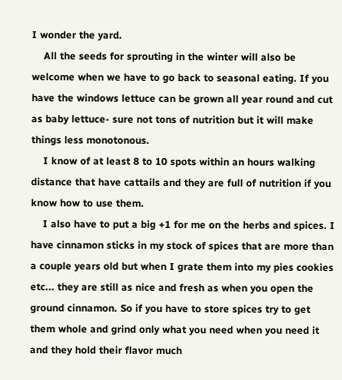I wonder the yard.
    All the seeds for sprouting in the winter will also be welcome when we have to go back to seasonal eating. If you have the windows lettuce can be grown all year round and cut as baby lettuce- sure not tons of nutrition but it will make things less monotonous.
    I know of at least 8 to 10 spots within an hours walking distance that have cattails and they are full of nutrition if you know how to use them.
    I also have to put a big +1 for me on the herbs and spices. I have cinnamon sticks in my stock of spices that are more than a couple years old but when I grate them into my pies cookies etc... they are still as nice and fresh as when you open the ground cinnamon. So if you have to store spices try to get them whole and grind only what you need when you need it and they hold their flavor much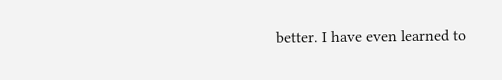better. I have even learned to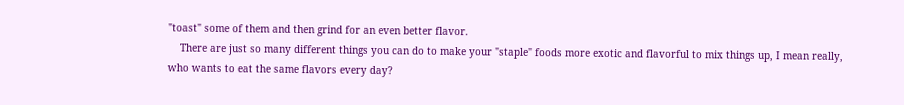"toast" some of them and then grind for an even better flavor.
    There are just so many different things you can do to make your "staple" foods more exotic and flavorful to mix things up, I mean really, who wants to eat the same flavors every day?